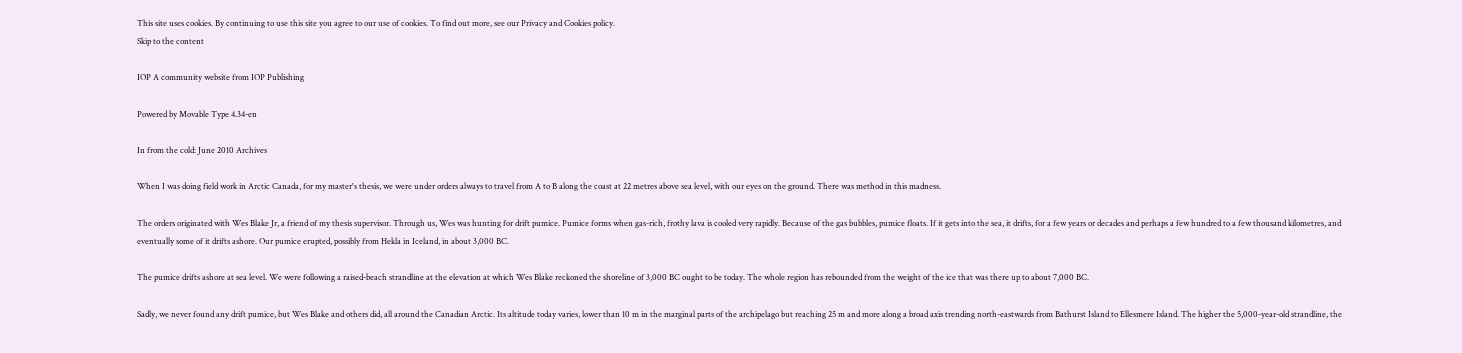This site uses cookies. By continuing to use this site you agree to our use of cookies. To find out more, see our Privacy and Cookies policy.
Skip to the content

IOP A community website from IOP Publishing

Powered by Movable Type 4.34-en

In from the cold: June 2010 Archives

When I was doing field work in Arctic Canada, for my master's thesis, we were under orders always to travel from A to B along the coast at 22 metres above sea level, with our eyes on the ground. There was method in this madness.

The orders originated with Wes Blake Jr, a friend of my thesis supervisor. Through us, Wes was hunting for drift pumice. Pumice forms when gas-rich, frothy lava is cooled very rapidly. Because of the gas bubbles, pumice floats. If it gets into the sea, it drifts, for a few years or decades and perhaps a few hundred to a few thousand kilometres, and eventually some of it drifts ashore. Our pumice erupted, possibly from Hekla in Iceland, in about 3,000 BC.

The pumice drifts ashore at sea level. We were following a raised-beach strandline at the elevation at which Wes Blake reckoned the shoreline of 3,000 BC ought to be today. The whole region has rebounded from the weight of the ice that was there up to about 7,000 BC.

Sadly, we never found any drift pumice, but Wes Blake and others did, all around the Canadian Arctic. Its altitude today varies, lower than 10 m in the marginal parts of the archipelago but reaching 25 m and more along a broad axis trending north-eastwards from Bathurst Island to Ellesmere Island. The higher the 5,000-year-old strandline, the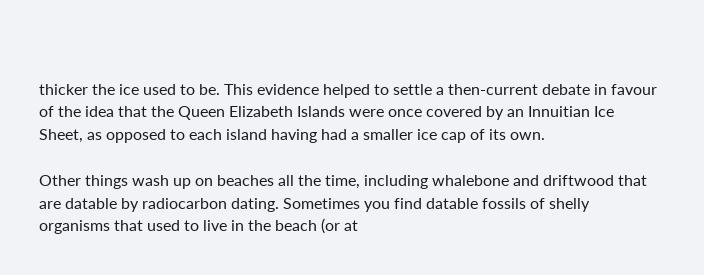thicker the ice used to be. This evidence helped to settle a then-current debate in favour of the idea that the Queen Elizabeth Islands were once covered by an Innuitian Ice Sheet, as opposed to each island having had a smaller ice cap of its own.

Other things wash up on beaches all the time, including whalebone and driftwood that are datable by radiocarbon dating. Sometimes you find datable fossils of shelly organisms that used to live in the beach (or at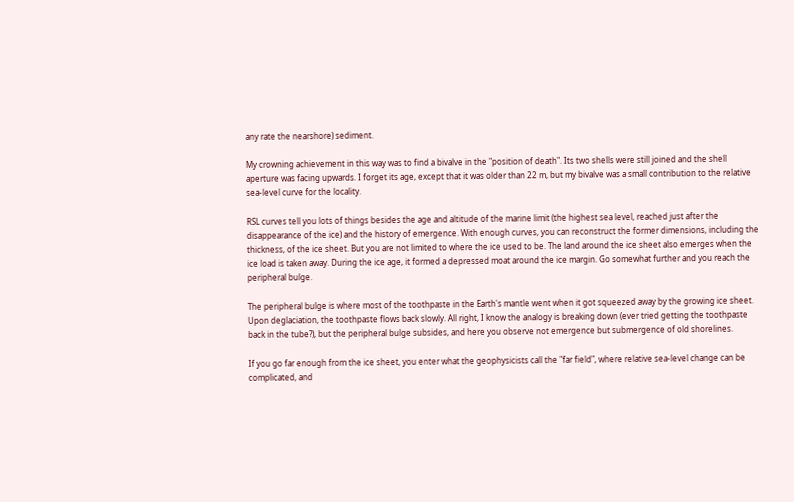any rate the nearshore) sediment.

My crowning achievement in this way was to find a bivalve in the "position of death". Its two shells were still joined and the shell aperture was facing upwards. I forget its age, except that it was older than 22 m, but my bivalve was a small contribution to the relative sea-level curve for the locality.

RSL curves tell you lots of things besides the age and altitude of the marine limit (the highest sea level, reached just after the disappearance of the ice) and the history of emergence. With enough curves, you can reconstruct the former dimensions, including the thickness, of the ice sheet. But you are not limited to where the ice used to be. The land around the ice sheet also emerges when the ice load is taken away. During the ice age, it formed a depressed moat around the ice margin. Go somewhat further and you reach the peripheral bulge.

The peripheral bulge is where most of the toothpaste in the Earth's mantle went when it got squeezed away by the growing ice sheet. Upon deglaciation, the toothpaste flows back slowly. All right, I know the analogy is breaking down (ever tried getting the toothpaste back in the tube?), but the peripheral bulge subsides, and here you observe not emergence but submergence of old shorelines.

If you go far enough from the ice sheet, you enter what the geophysicists call the "far field", where relative sea-level change can be complicated, and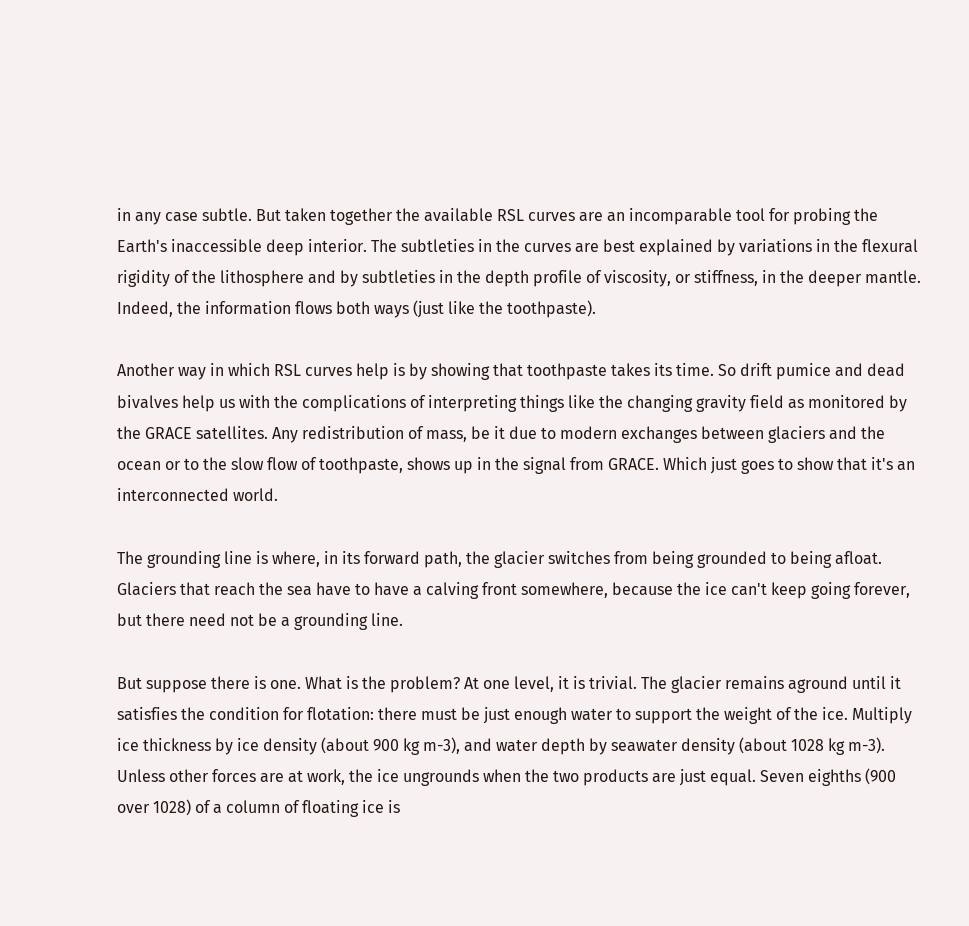in any case subtle. But taken together the available RSL curves are an incomparable tool for probing the Earth's inaccessible deep interior. The subtleties in the curves are best explained by variations in the flexural rigidity of the lithosphere and by subtleties in the depth profile of viscosity, or stiffness, in the deeper mantle. Indeed, the information flows both ways (just like the toothpaste).

Another way in which RSL curves help is by showing that toothpaste takes its time. So drift pumice and dead bivalves help us with the complications of interpreting things like the changing gravity field as monitored by the GRACE satellites. Any redistribution of mass, be it due to modern exchanges between glaciers and the ocean or to the slow flow of toothpaste, shows up in the signal from GRACE. Which just goes to show that it's an interconnected world.

The grounding line is where, in its forward path, the glacier switches from being grounded to being afloat. Glaciers that reach the sea have to have a calving front somewhere, because the ice can't keep going forever, but there need not be a grounding line.

But suppose there is one. What is the problem? At one level, it is trivial. The glacier remains aground until it satisfies the condition for flotation: there must be just enough water to support the weight of the ice. Multiply ice thickness by ice density (about 900 kg m-3), and water depth by seawater density (about 1028 kg m-3). Unless other forces are at work, the ice ungrounds when the two products are just equal. Seven eighths (900 over 1028) of a column of floating ice is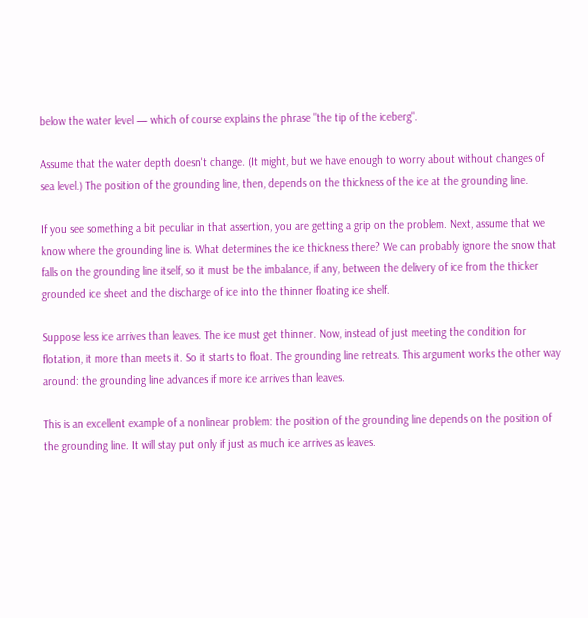below the water level — which of course explains the phrase "the tip of the iceberg".

Assume that the water depth doesn't change. (It might, but we have enough to worry about without changes of sea level.) The position of the grounding line, then, depends on the thickness of the ice at the grounding line.

If you see something a bit peculiar in that assertion, you are getting a grip on the problem. Next, assume that we know where the grounding line is. What determines the ice thickness there? We can probably ignore the snow that falls on the grounding line itself, so it must be the imbalance, if any, between the delivery of ice from the thicker grounded ice sheet and the discharge of ice into the thinner floating ice shelf.

Suppose less ice arrives than leaves. The ice must get thinner. Now, instead of just meeting the condition for flotation, it more than meets it. So it starts to float. The grounding line retreats. This argument works the other way around: the grounding line advances if more ice arrives than leaves.

This is an excellent example of a nonlinear problem: the position of the grounding line depends on the position of the grounding line. It will stay put only if just as much ice arrives as leaves.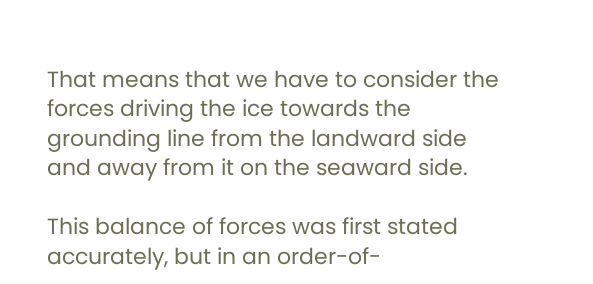That means that we have to consider the forces driving the ice towards the grounding line from the landward side and away from it on the seaward side.

This balance of forces was first stated accurately, but in an order-of-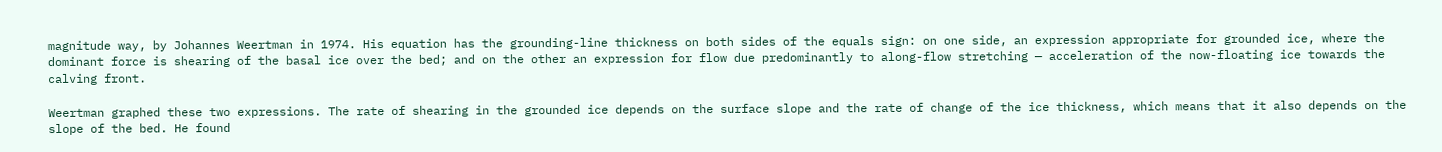magnitude way, by Johannes Weertman in 1974. His equation has the grounding-line thickness on both sides of the equals sign: on one side, an expression appropriate for grounded ice, where the dominant force is shearing of the basal ice over the bed; and on the other an expression for flow due predominantly to along-flow stretching — acceleration of the now-floating ice towards the calving front.

Weertman graphed these two expressions. The rate of shearing in the grounded ice depends on the surface slope and the rate of change of the ice thickness, which means that it also depends on the slope of the bed. He found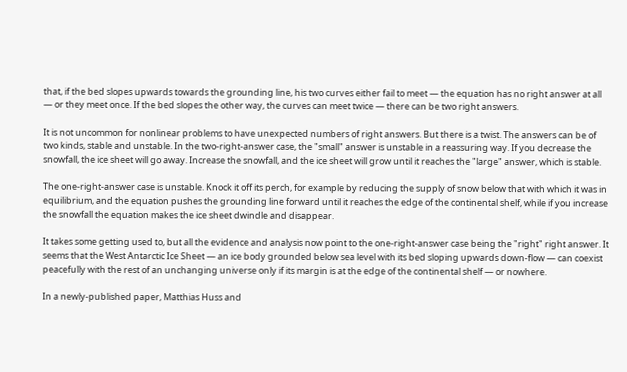that, if the bed slopes upwards towards the grounding line, his two curves either fail to meet — the equation has no right answer at all — or they meet once. If the bed slopes the other way, the curves can meet twice — there can be two right answers.

It is not uncommon for nonlinear problems to have unexpected numbers of right answers. But there is a twist. The answers can be of two kinds, stable and unstable. In the two-right-answer case, the "small" answer is unstable in a reassuring way. If you decrease the snowfall, the ice sheet will go away. Increase the snowfall, and the ice sheet will grow until it reaches the "large" answer, which is stable.

The one-right-answer case is unstable. Knock it off its perch, for example by reducing the supply of snow below that with which it was in equilibrium, and the equation pushes the grounding line forward until it reaches the edge of the continental shelf, while if you increase the snowfall the equation makes the ice sheet dwindle and disappear.

It takes some getting used to, but all the evidence and analysis now point to the one-right-answer case being the "right" right answer. It seems that the West Antarctic Ice Sheet — an ice body grounded below sea level with its bed sloping upwards down-flow — can coexist peacefully with the rest of an unchanging universe only if its margin is at the edge of the continental shelf — or nowhere.

In a newly-published paper, Matthias Huss and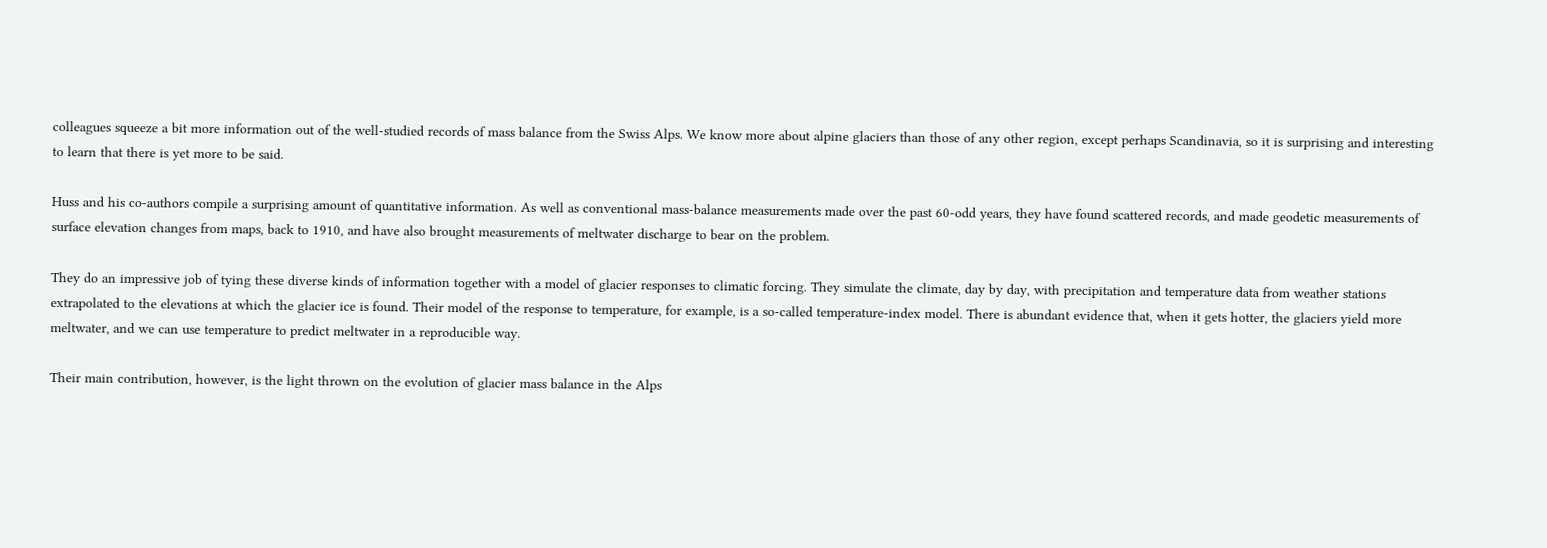colleagues squeeze a bit more information out of the well-studied records of mass balance from the Swiss Alps. We know more about alpine glaciers than those of any other region, except perhaps Scandinavia, so it is surprising and interesting to learn that there is yet more to be said.

Huss and his co-authors compile a surprising amount of quantitative information. As well as conventional mass-balance measurements made over the past 60-odd years, they have found scattered records, and made geodetic measurements of surface elevation changes from maps, back to 1910, and have also brought measurements of meltwater discharge to bear on the problem.

They do an impressive job of tying these diverse kinds of information together with a model of glacier responses to climatic forcing. They simulate the climate, day by day, with precipitation and temperature data from weather stations extrapolated to the elevations at which the glacier ice is found. Their model of the response to temperature, for example, is a so-called temperature-index model. There is abundant evidence that, when it gets hotter, the glaciers yield more meltwater, and we can use temperature to predict meltwater in a reproducible way.

Their main contribution, however, is the light thrown on the evolution of glacier mass balance in the Alps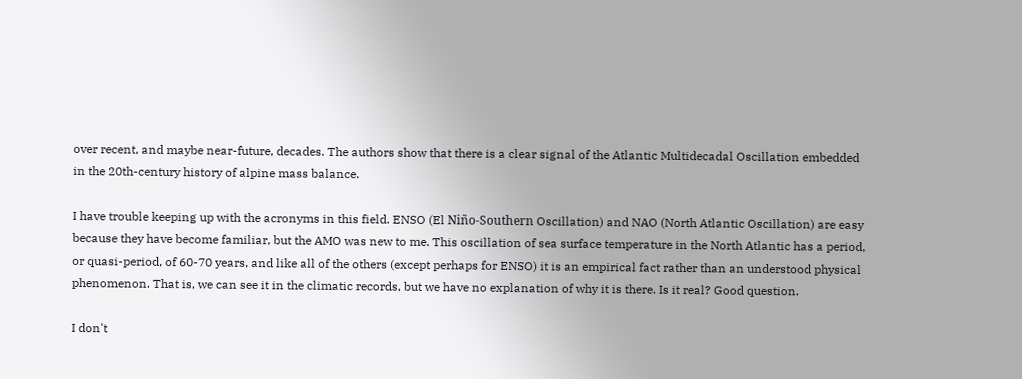over recent, and maybe near-future, decades. The authors show that there is a clear signal of the Atlantic Multidecadal Oscillation embedded in the 20th-century history of alpine mass balance.

I have trouble keeping up with the acronyms in this field. ENSO (El Niño-Southern Oscillation) and NAO (North Atlantic Oscillation) are easy because they have become familiar, but the AMO was new to me. This oscillation of sea surface temperature in the North Atlantic has a period, or quasi-period, of 60-70 years, and like all of the others (except perhaps for ENSO) it is an empirical fact rather than an understood physical phenomenon. That is, we can see it in the climatic records, but we have no explanation of why it is there. Is it real? Good question.

I don't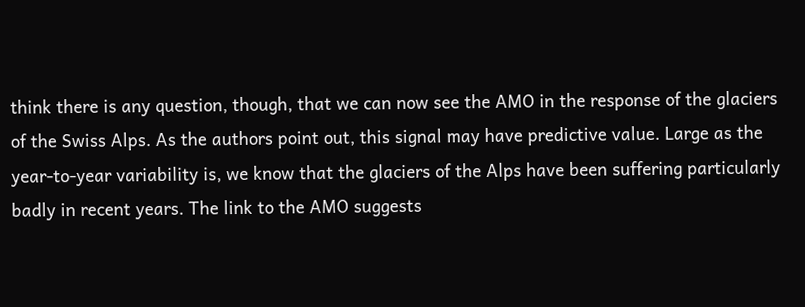think there is any question, though, that we can now see the AMO in the response of the glaciers of the Swiss Alps. As the authors point out, this signal may have predictive value. Large as the year-to-year variability is, we know that the glaciers of the Alps have been suffering particularly badly in recent years. The link to the AMO suggests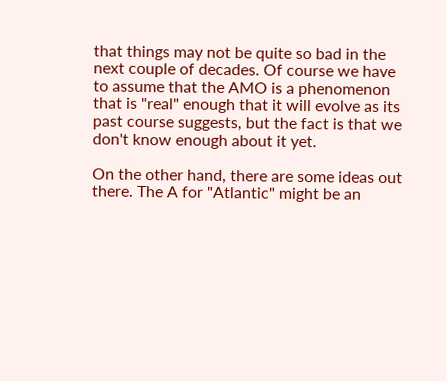that things may not be quite so bad in the next couple of decades. Of course we have to assume that the AMO is a phenomenon that is "real" enough that it will evolve as its past course suggests, but the fact is that we don't know enough about it yet.

On the other hand, there are some ideas out there. The A for "Atlantic" might be an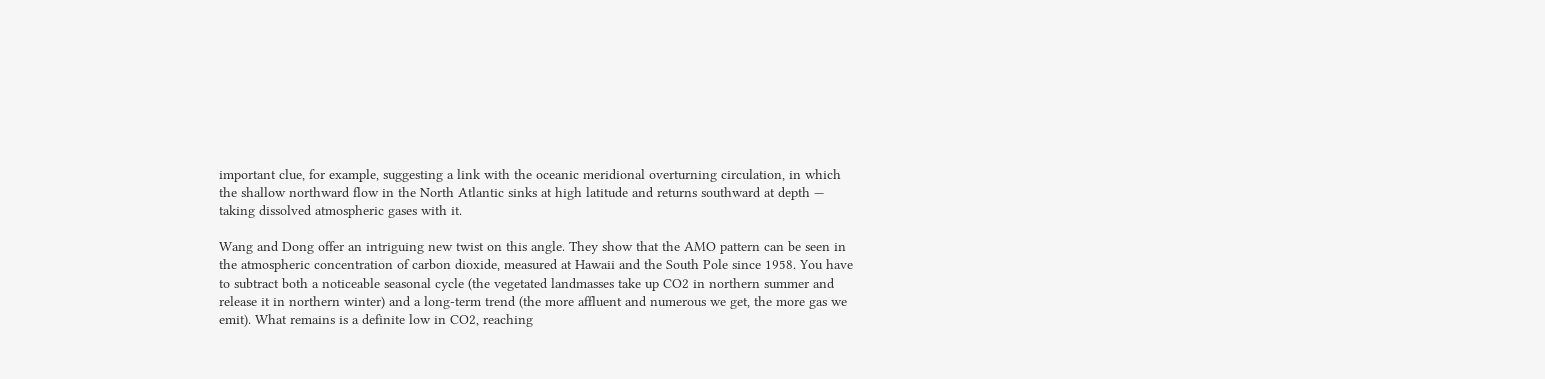important clue, for example, suggesting a link with the oceanic meridional overturning circulation, in which the shallow northward flow in the North Atlantic sinks at high latitude and returns southward at depth — taking dissolved atmospheric gases with it.

Wang and Dong offer an intriguing new twist on this angle. They show that the AMO pattern can be seen in the atmospheric concentration of carbon dioxide, measured at Hawaii and the South Pole since 1958. You have to subtract both a noticeable seasonal cycle (the vegetated landmasses take up CO2 in northern summer and release it in northern winter) and a long-term trend (the more affluent and numerous we get, the more gas we emit). What remains is a definite low in CO2, reaching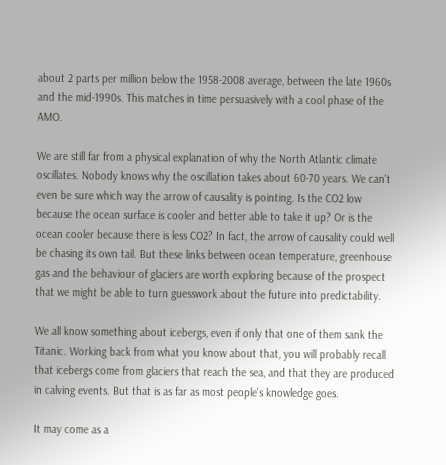about 2 parts per million below the 1958-2008 average, between the late 1960s and the mid-1990s. This matches in time persuasively with a cool phase of the AMO.

We are still far from a physical explanation of why the North Atlantic climate oscillates. Nobody knows why the oscillation takes about 60-70 years. We can't even be sure which way the arrow of causality is pointing. Is the CO2 low because the ocean surface is cooler and better able to take it up? Or is the ocean cooler because there is less CO2? In fact, the arrow of causality could well be chasing its own tail. But these links between ocean temperature, greenhouse gas and the behaviour of glaciers are worth exploring because of the prospect that we might be able to turn guesswork about the future into predictability.

We all know something about icebergs, even if only that one of them sank the Titanic. Working back from what you know about that, you will probably recall that icebergs come from glaciers that reach the sea, and that they are produced in calving events. But that is as far as most people's knowledge goes.

It may come as a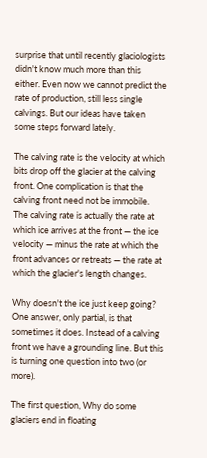surprise that until recently glaciologists didn't know much more than this either. Even now we cannot predict the rate of production, still less single calvings. But our ideas have taken some steps forward lately.

The calving rate is the velocity at which bits drop off the glacier at the calving front. One complication is that the calving front need not be immobile. The calving rate is actually the rate at which ice arrives at the front — the ice velocity — minus the rate at which the front advances or retreats — the rate at which the glacier's length changes.

Why doesn't the ice just keep going? One answer, only partial, is that sometimes it does. Instead of a calving front we have a grounding line. But this is turning one question into two (or more).

The first question, Why do some glaciers end in floating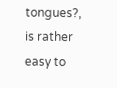tongues?, is rather easy to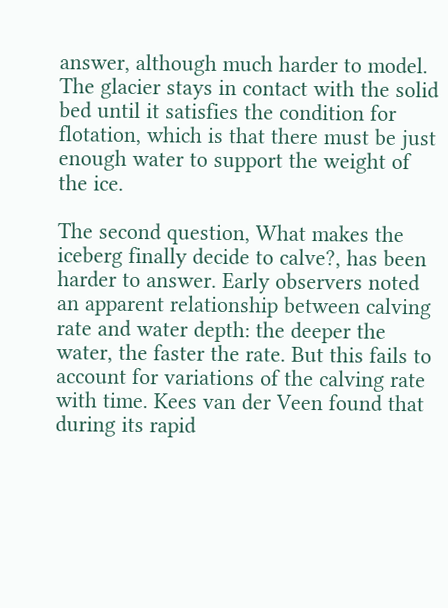answer, although much harder to model. The glacier stays in contact with the solid bed until it satisfies the condition for flotation, which is that there must be just enough water to support the weight of the ice.

The second question, What makes the iceberg finally decide to calve?, has been harder to answer. Early observers noted an apparent relationship between calving rate and water depth: the deeper the water, the faster the rate. But this fails to account for variations of the calving rate with time. Kees van der Veen found that during its rapid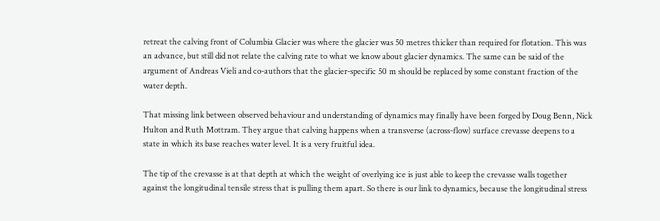retreat the calving front of Columbia Glacier was where the glacier was 50 metres thicker than required for flotation. This was an advance, but still did not relate the calving rate to what we know about glacier dynamics. The same can be said of the argument of Andreas Vieli and co-authors that the glacier-specific 50 m should be replaced by some constant fraction of the water depth.

That missing link between observed behaviour and understanding of dynamics may finally have been forged by Doug Benn, Nick Hulton and Ruth Mottram. They argue that calving happens when a transverse (across-flow) surface crevasse deepens to a state in which its base reaches water level. It is a very fruitful idea.

The tip of the crevasse is at that depth at which the weight of overlying ice is just able to keep the crevasse walls together against the longitudinal tensile stress that is pulling them apart. So there is our link to dynamics, because the longitudinal stress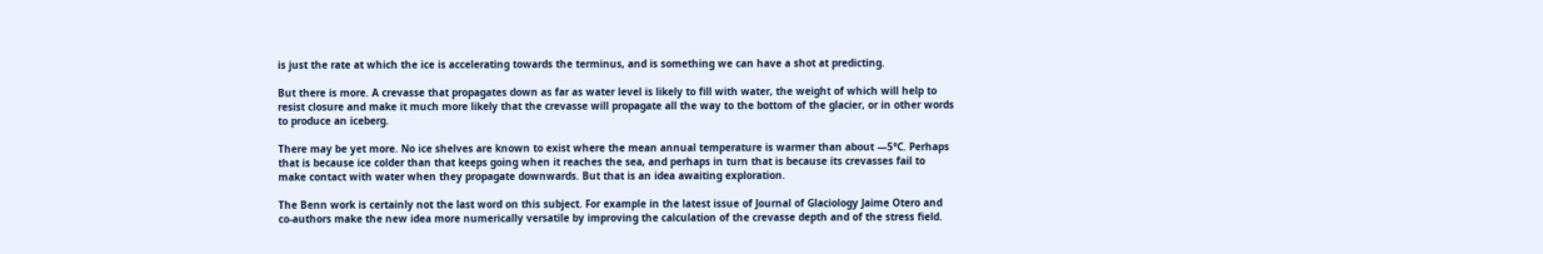is just the rate at which the ice is accelerating towards the terminus, and is something we can have a shot at predicting.

But there is more. A crevasse that propagates down as far as water level is likely to fill with water, the weight of which will help to resist closure and make it much more likely that the crevasse will propagate all the way to the bottom of the glacier, or in other words to produce an iceberg.

There may be yet more. No ice shelves are known to exist where the mean annual temperature is warmer than about —5°C. Perhaps that is because ice colder than that keeps going when it reaches the sea, and perhaps in turn that is because its crevasses fail to make contact with water when they propagate downwards. But that is an idea awaiting exploration.

The Benn work is certainly not the last word on this subject. For example in the latest issue of Journal of Glaciology Jaime Otero and co-authors make the new idea more numerically versatile by improving the calculation of the crevasse depth and of the stress field.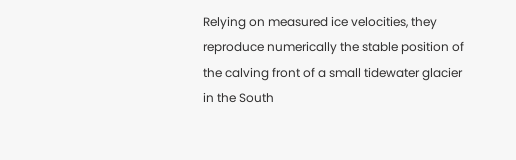Relying on measured ice velocities, they reproduce numerically the stable position of the calving front of a small tidewater glacier in the South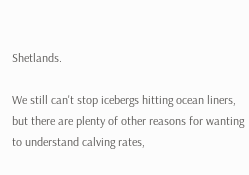Shetlands.

We still can't stop icebergs hitting ocean liners, but there are plenty of other reasons for wanting to understand calving rates,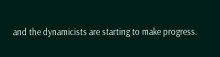and the dynamicists are starting to make progress.